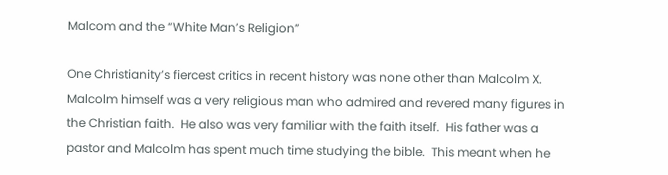Malcom and the “White Man’s Religion”

One Christianity’s fiercest critics in recent history was none other than Malcolm X.  Malcolm himself was a very religious man who admired and revered many figures in the Christian faith.  He also was very familiar with the faith itself.  His father was a pastor and Malcolm has spent much time studying the bible.  This meant when he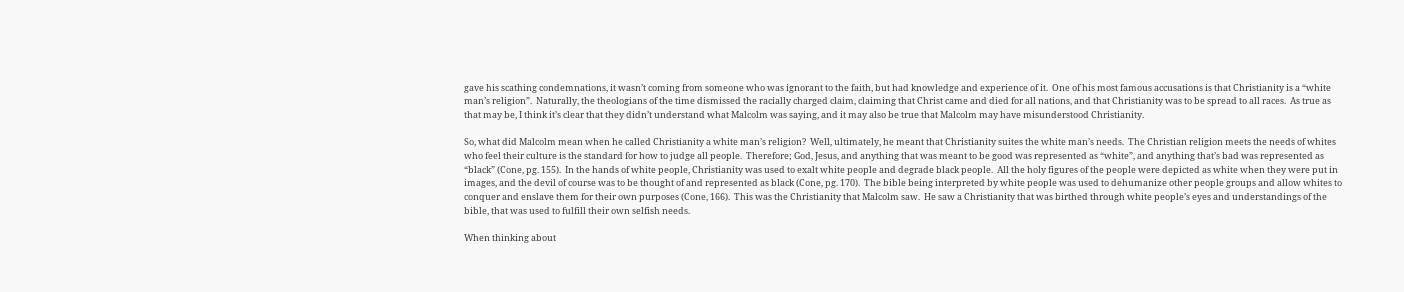gave his scathing condemnations, it wasn’t coming from someone who was ignorant to the faith, but had knowledge and experience of it.  One of his most famous accusations is that Christianity is a “white man’s religion”.  Naturally, the theologians of the time dismissed the racially charged claim, claiming that Christ came and died for all nations, and that Christianity was to be spread to all races.  As true as that may be, I think it’s clear that they didn’t understand what Malcolm was saying, and it may also be true that Malcolm may have misunderstood Christianity.

So, what did Malcolm mean when he called Christianity a white man’s religion?  Well, ultimately, he meant that Christianity suites the white man’s needs.  The Christian religion meets the needs of whites who feel their culture is the standard for how to judge all people.  Therefore; God, Jesus, and anything that was meant to be good was represented as “white”, and anything that’s bad was represented as “black” (Cone, pg. 155).  In the hands of white people, Christianity was used to exalt white people and degrade black people.  All the holy figures of the people were depicted as white when they were put in images, and the devil of course was to be thought of and represented as black (Cone, pg. 170).  The bible being interpreted by white people was used to dehumanize other people groups and allow whites to conquer and enslave them for their own purposes (Cone, 166).  This was the Christianity that Malcolm saw.  He saw a Christianity that was birthed through white people’s eyes and understandings of the bible, that was used to fulfill their own selfish needs.

When thinking about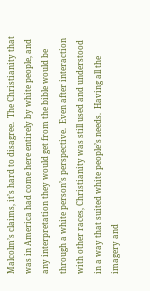Malcolm’s claims, it’s hard to disagree.  The Christianity that was in America had come here entirely by white people, and any interpretation they would get from the bible would be through a white person’s perspective.  Even after interaction with other races, Christianity was still used and understood in a way that suited white people’s needs.  Having all the imagery and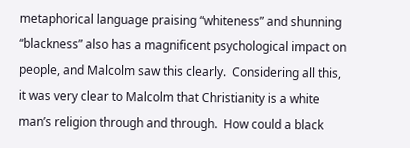metaphorical language praising “whiteness” and shunning “blackness” also has a magnificent psychological impact on people, and Malcolm saw this clearly.  Considering all this, it was very clear to Malcolm that Christianity is a white man’s religion through and through.  How could a black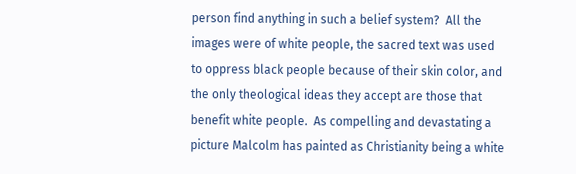person find anything in such a belief system?  All the images were of white people, the sacred text was used to oppress black people because of their skin color, and the only theological ideas they accept are those that benefit white people.  As compelling and devastating a picture Malcolm has painted as Christianity being a white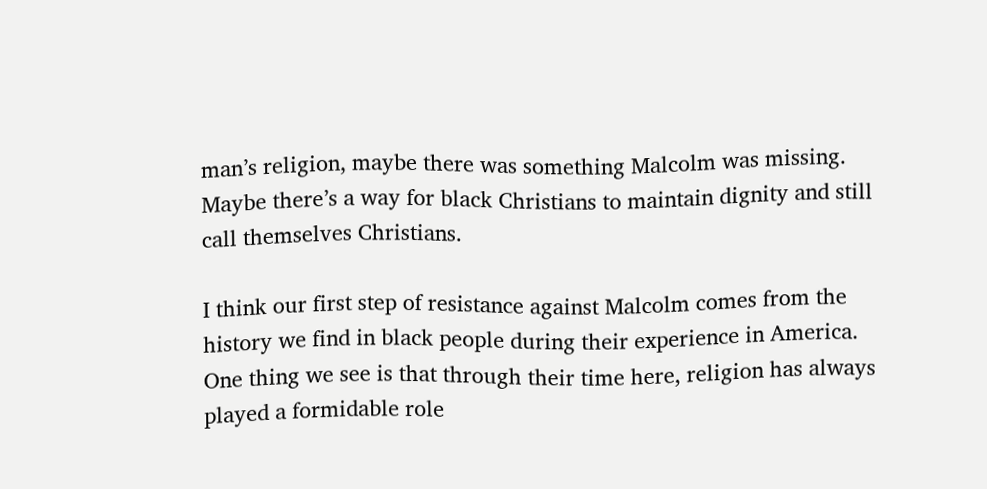man’s religion, maybe there was something Malcolm was missing.  Maybe there’s a way for black Christians to maintain dignity and still call themselves Christians.

I think our first step of resistance against Malcolm comes from the history we find in black people during their experience in America.  One thing we see is that through their time here, religion has always played a formidable role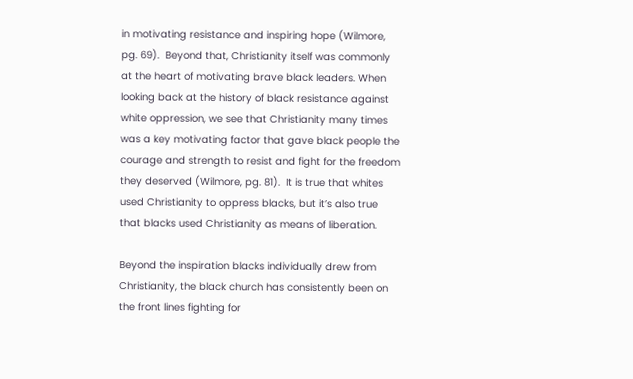in motivating resistance and inspiring hope (Wilmore, pg. 69).  Beyond that, Christianity itself was commonly at the heart of motivating brave black leaders. When looking back at the history of black resistance against white oppression, we see that Christianity many times was a key motivating factor that gave black people the courage and strength to resist and fight for the freedom they deserved (Wilmore, pg. 81).  It is true that whites used Christianity to oppress blacks, but it’s also true that blacks used Christianity as means of liberation.

Beyond the inspiration blacks individually drew from Christianity, the black church has consistently been on the front lines fighting for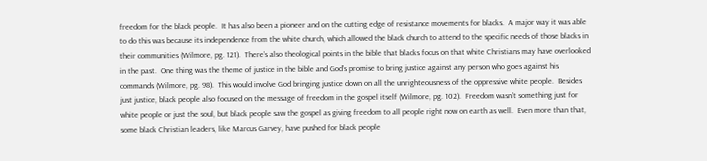freedom for the black people.  It has also been a pioneer and on the cutting edge of resistance movements for blacks.  A major way it was able to do this was because its independence from the white church, which allowed the black church to attend to the specific needs of those blacks in their communities (Wilmore, pg. 121).  There’s also theological points in the bible that blacks focus on that white Christians may have overlooked in the past.  One thing was the theme of justice in the bible and God’s promise to bring justice against any person who goes against his commands (Wilmore, pg. 98).  This would involve God bringing justice down on all the unrighteousness of the oppressive white people.  Besides just justice, black people also focused on the message of freedom in the gospel itself (Wilmore, pg. 102).  Freedom wasn’t something just for white people or just the soul, but black people saw the gospel as giving freedom to all people right now on earth as well.  Even more than that, some black Christian leaders, like Marcus Garvey, have pushed for black people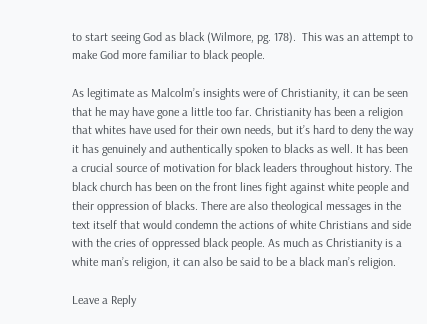to start seeing God as black (Wilmore, pg. 178).  This was an attempt to make God more familiar to black people.

As legitimate as Malcolm’s insights were of Christianity, it can be seen that he may have gone a little too far. Christianity has been a religion that whites have used for their own needs, but it’s hard to deny the way it has genuinely and authentically spoken to blacks as well. It has been a crucial source of motivation for black leaders throughout history. The black church has been on the front lines fight against white people and their oppression of blacks. There are also theological messages in the text itself that would condemn the actions of white Christians and side with the cries of oppressed black people. As much as Christianity is a white man’s religion, it can also be said to be a black man’s religion.

Leave a Reply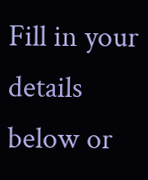Fill in your details below or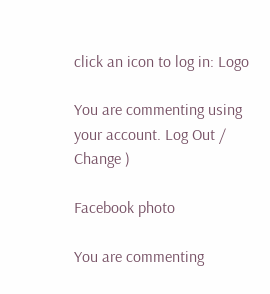click an icon to log in: Logo

You are commenting using your account. Log Out /  Change )

Facebook photo

You are commenting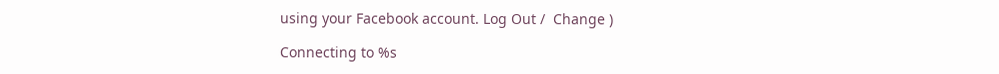using your Facebook account. Log Out /  Change )

Connecting to %s